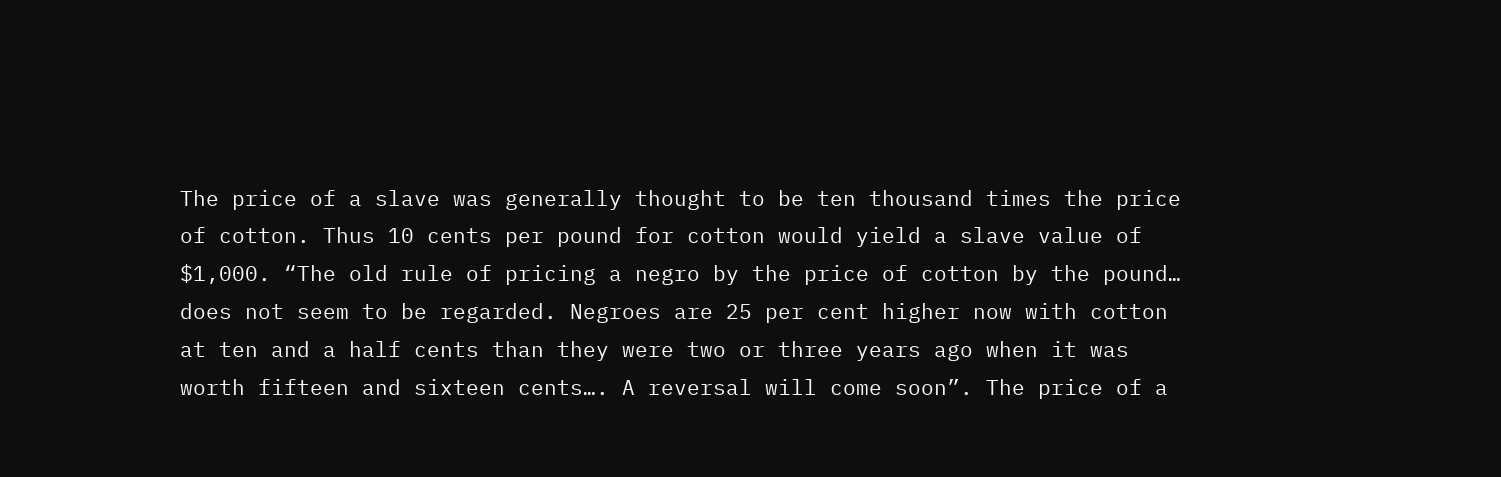The price of a slave was generally thought to be ten thousand times the price of cotton. Thus 10 cents per pound for cotton would yield a slave value of $1,000. “The old rule of pricing a negro by the price of cotton by the pound… does not seem to be regarded. Negroes are 25 per cent higher now with cotton at ten and a half cents than they were two or three years ago when it was worth fifteen and sixteen cents…. A reversal will come soon”. The price of a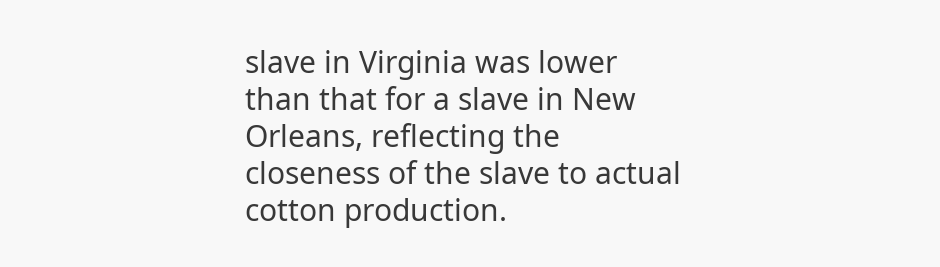slave in Virginia was lower than that for a slave in New Orleans, reflecting the closeness of the slave to actual cotton production.